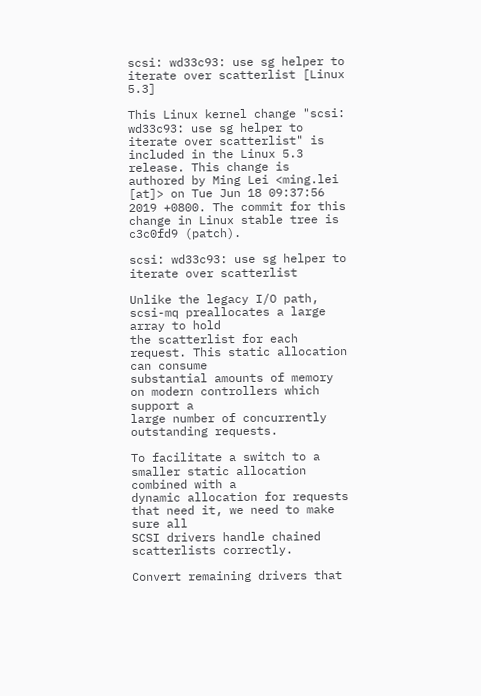scsi: wd33c93: use sg helper to iterate over scatterlist [Linux 5.3]

This Linux kernel change "scsi: wd33c93: use sg helper to iterate over scatterlist" is included in the Linux 5.3 release. This change is authored by Ming Lei <ming.lei [at]> on Tue Jun 18 09:37:56 2019 +0800. The commit for this change in Linux stable tree is c3c0fd9 (patch).

scsi: wd33c93: use sg helper to iterate over scatterlist

Unlike the legacy I/O path, scsi-mq preallocates a large array to hold
the scatterlist for each request. This static allocation can consume
substantial amounts of memory on modern controllers which support a
large number of concurrently outstanding requests.

To facilitate a switch to a smaller static allocation combined with a
dynamic allocation for requests that need it, we need to make sure all
SCSI drivers handle chained scatterlists correctly.

Convert remaining drivers that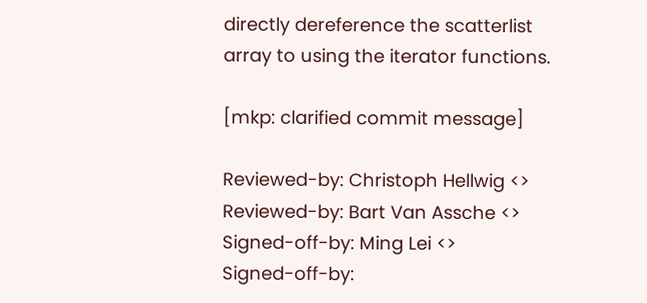directly dereference the scatterlist
array to using the iterator functions.

[mkp: clarified commit message]

Reviewed-by: Christoph Hellwig <>
Reviewed-by: Bart Van Assche <>
Signed-off-by: Ming Lei <>
Signed-off-by: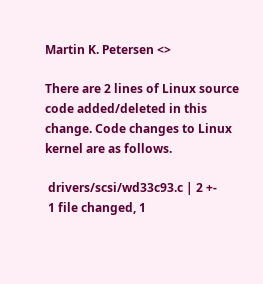Martin K. Petersen <>

There are 2 lines of Linux source code added/deleted in this change. Code changes to Linux kernel are as follows.

 drivers/scsi/wd33c93.c | 2 +-
 1 file changed, 1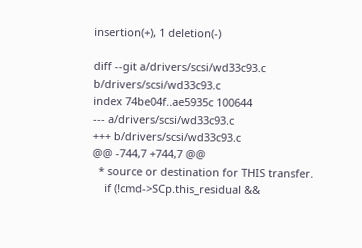insertion(+), 1 deletion(-)

diff --git a/drivers/scsi/wd33c93.c b/drivers/scsi/wd33c93.c
index 74be04f..ae5935c 100644
--- a/drivers/scsi/wd33c93.c
+++ b/drivers/scsi/wd33c93.c
@@ -744,7 +744,7 @@
  * source or destination for THIS transfer.
    if (!cmd->SCp.this_residual &&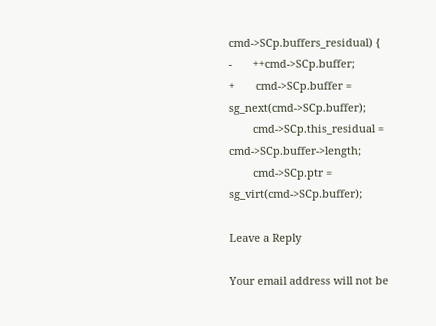cmd->SCp.buffers_residual) {
-       ++cmd->SCp.buffer;
+       cmd->SCp.buffer = sg_next(cmd->SCp.buffer);
        cmd->SCp.this_residual = cmd->SCp.buffer->length;
        cmd->SCp.ptr = sg_virt(cmd->SCp.buffer);

Leave a Reply

Your email address will not be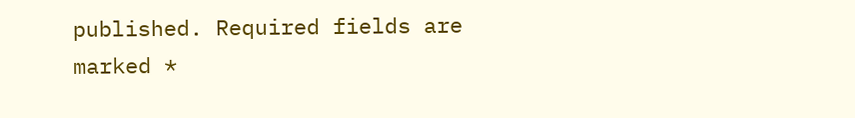published. Required fields are marked *